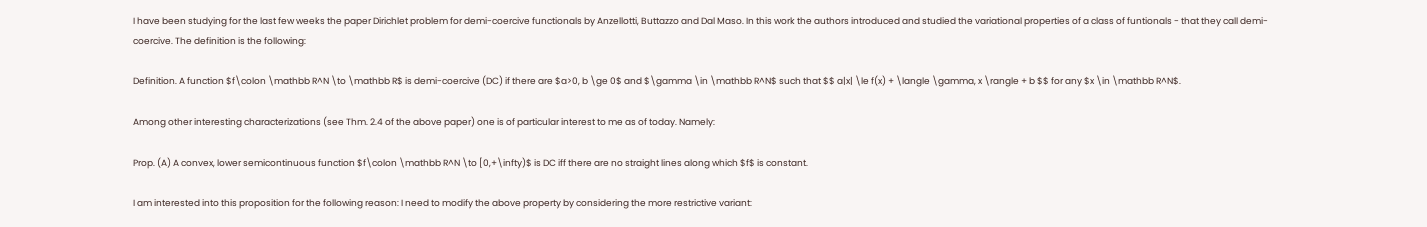I have been studying for the last few weeks the paper Dirichlet problem for demi-coercive functionals by Anzellotti, Buttazzo and Dal Maso. In this work the authors introduced and studied the variational properties of a class of funtionals - that they call demi-coercive. The definition is the following:

Definition. A function $f\colon \mathbb R^N \to \mathbb R$ is demi-coercive (DC) if there are $a>0, b \ge 0$ and $\gamma \in \mathbb R^N$ such that $$ a|x| \le f(x) + \langle \gamma, x \rangle + b $$ for any $x \in \mathbb R^N$.

Among other interesting characterizations (see Thm. 2.4 of the above paper) one is of particular interest to me as of today. Namely:

Prop. (A) A convex, lower semicontinuous function $f\colon \mathbb R^N \to [0,+\infty)$ is DC iff there are no straight lines along which $f$ is constant.

I am interested into this proposition for the following reason: I need to modify the above property by considering the more restrictive variant: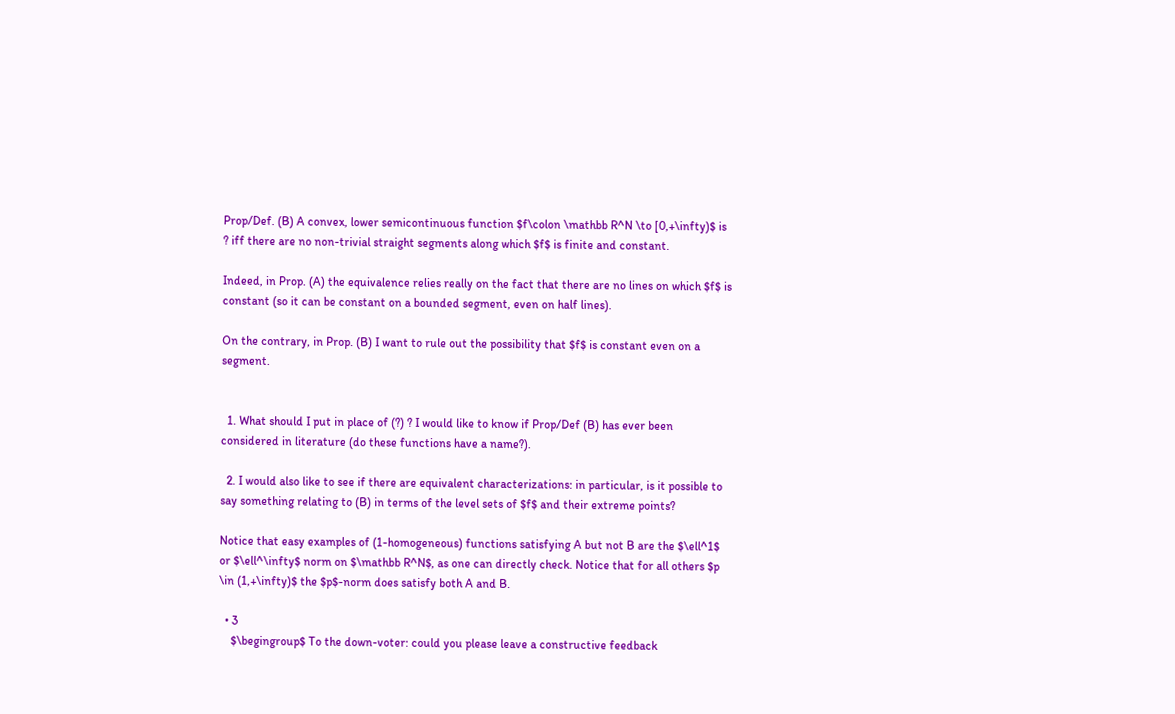Prop/Def. (B) A convex, lower semicontinuous function $f\colon \mathbb R^N \to [0,+\infty)$ is ? iff there are no non-trivial straight segments along which $f$ is finite and constant.

Indeed, in Prop. (A) the equivalence relies really on the fact that there are no lines on which $f$ is constant (so it can be constant on a bounded segment, even on half lines).

On the contrary, in Prop. (B) I want to rule out the possibility that $f$ is constant even on a segment.


  1. What should I put in place of (?) ? I would like to know if Prop/Def (B) has ever been considered in literature (do these functions have a name?).

  2. I would also like to see if there are equivalent characterizations: in particular, is it possible to say something relating to (B) in terms of the level sets of $f$ and their extreme points?

Notice that easy examples of (1-homogeneous) functions satisfying A but not B are the $\ell^1$ or $\ell^\infty$ norm on $\mathbb R^N$, as one can directly check. Notice that for all others $p \in (1,+\infty)$ the $p$-norm does satisfy both A and B.

  • 3
    $\begingroup$ To the down-voter: could you please leave a constructive feedback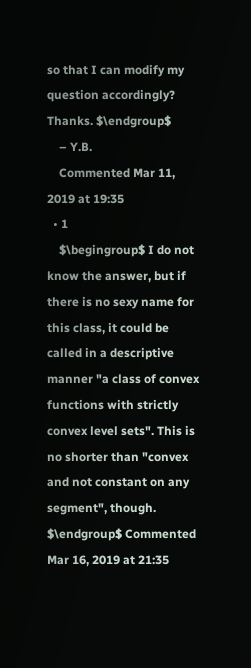so that I can modify my question accordingly? Thanks. $\endgroup$
    – Y.B.
    Commented Mar 11, 2019 at 19:35
  • 1
    $\begingroup$ I do not know the answer, but if there is no sexy name for this class, it could be called in a descriptive manner "a class of convex functions with strictly convex level sets". This is no shorter than "convex and not constant on any segment", though. $\endgroup$ Commented Mar 16, 2019 at 21:35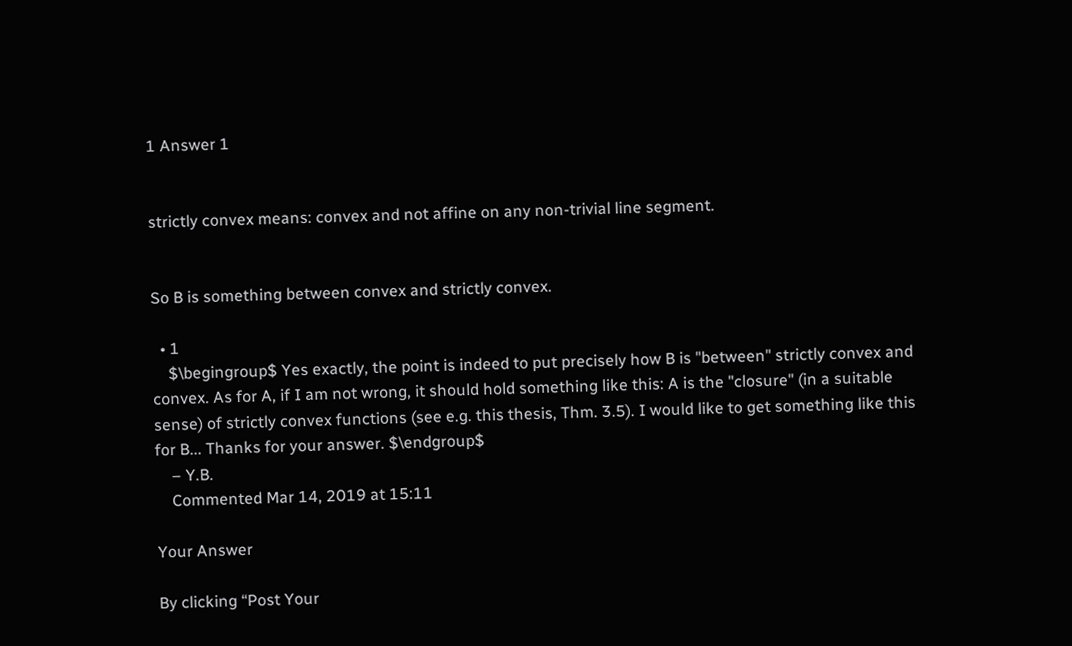1 Answer 1


strictly convex means: convex and not affine on any non-trivial line segment.


So B is something between convex and strictly convex.

  • 1
    $\begingroup$ Yes exactly, the point is indeed to put precisely how B is "between" strictly convex and convex. As for A, if I am not wrong, it should hold something like this: A is the "closure" (in a suitable sense) of strictly convex functions (see e.g. this thesis, Thm. 3.5). I would like to get something like this for B... Thanks for your answer. $\endgroup$
    – Y.B.
    Commented Mar 14, 2019 at 15:11

Your Answer

By clicking “Post Your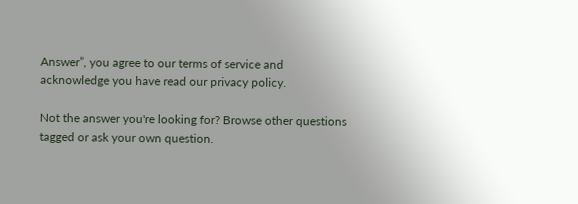Answer”, you agree to our terms of service and acknowledge you have read our privacy policy.

Not the answer you're looking for? Browse other questions tagged or ask your own question.